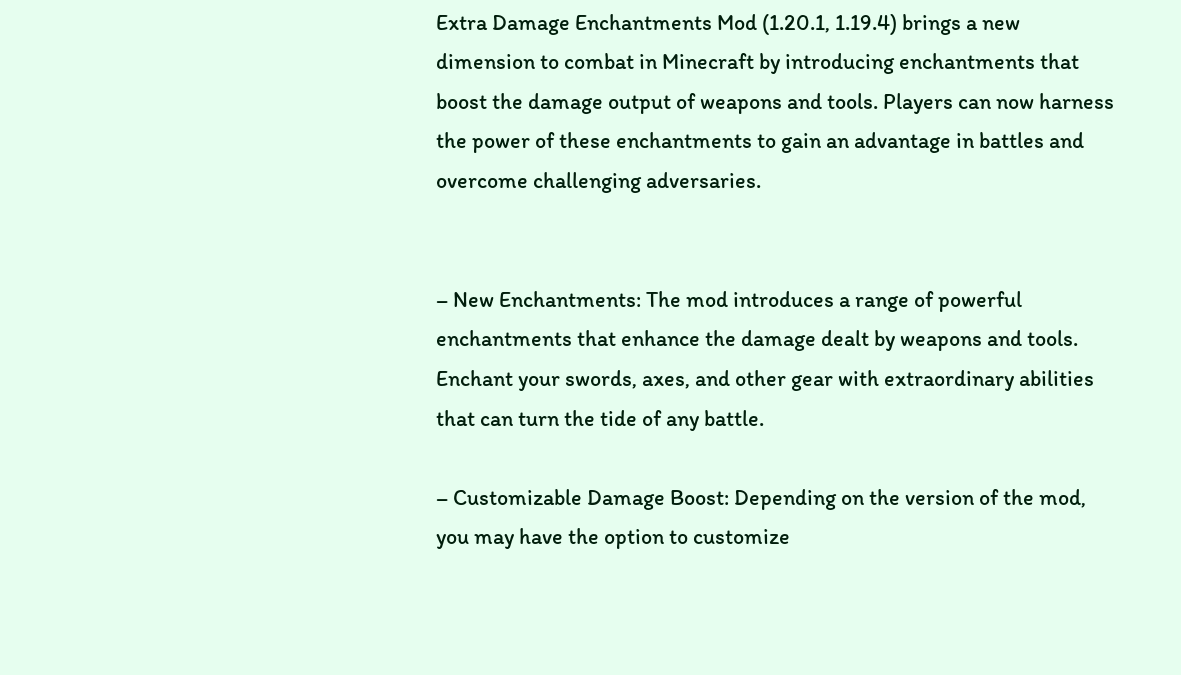Extra Damage Enchantments Mod (1.20.1, 1.19.4) brings a new dimension to combat in Minecraft by introducing enchantments that boost the damage output of weapons and tools. Players can now harness the power of these enchantments to gain an advantage in battles and overcome challenging adversaries.


– New Enchantments: The mod introduces a range of powerful enchantments that enhance the damage dealt by weapons and tools. Enchant your swords, axes, and other gear with extraordinary abilities that can turn the tide of any battle.

– Customizable Damage Boost: Depending on the version of the mod, you may have the option to customize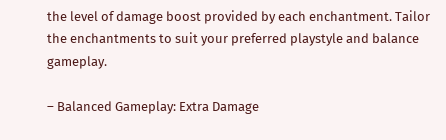the level of damage boost provided by each enchantment. Tailor the enchantments to suit your preferred playstyle and balance gameplay.

– Balanced Gameplay: Extra Damage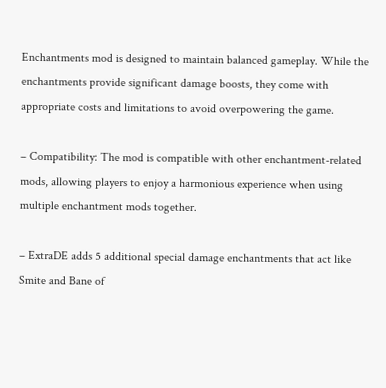Enchantments mod is designed to maintain balanced gameplay. While the enchantments provide significant damage boosts, they come with appropriate costs and limitations to avoid overpowering the game.

– Compatibility: The mod is compatible with other enchantment-related mods, allowing players to enjoy a harmonious experience when using multiple enchantment mods together.

– ExtraDE adds 5 additional special damage enchantments that act like Smite and Bane of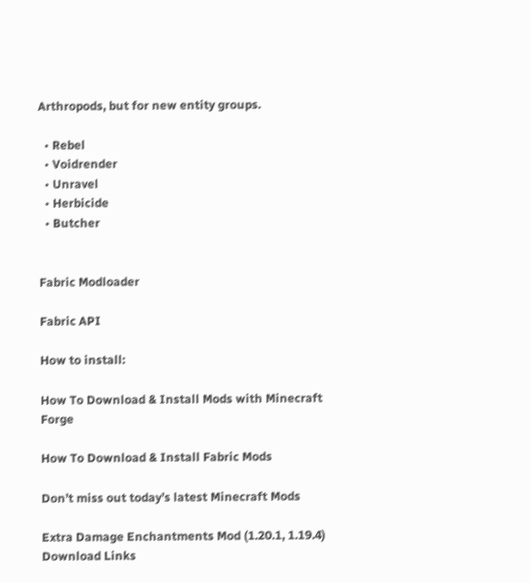Arthropods, but for new entity groups.

  • Rebel
  • Voidrender
  • Unravel
  • Herbicide
  • Butcher


Fabric Modloader

Fabric API

How to install:

How To Download & Install Mods with Minecraft Forge

How To Download & Install Fabric Mods

Don’t miss out today’s latest Minecraft Mods

Extra Damage Enchantments Mod (1.20.1, 1.19.4) Download Links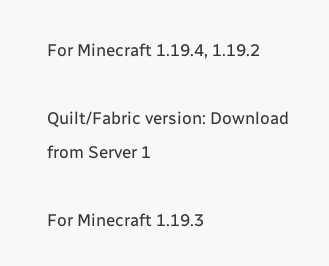For Minecraft 1.19.4, 1.19.2

Quilt/Fabric version: Download from Server 1

For Minecraft 1.19.3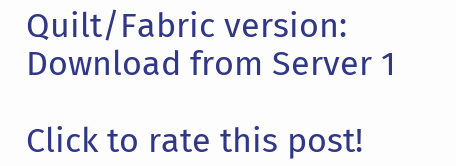Quilt/Fabric version: Download from Server 1

Click to rate this post!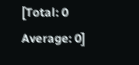[Total: 0 Average: 0]